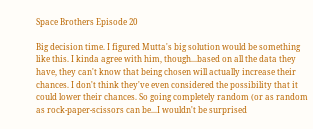Space Brothers Episode 20

Big decision time. I figured Mutta's big solution would be something like this. I kinda agree with him, though...based on all the data they have, they can't know that being chosen will actually increase their chances. I don't think they've even considered the possibility that it could lower their chances. So going completely random (or as random as rock-paper-scissors can be...I wouldn't be surprised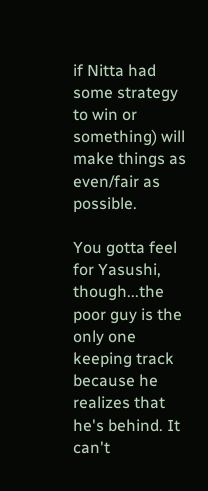if Nitta had some strategy to win or something) will make things as even/fair as possible.

You gotta feel for Yasushi, though...the poor guy is the only one keeping track because he realizes that he's behind. It can't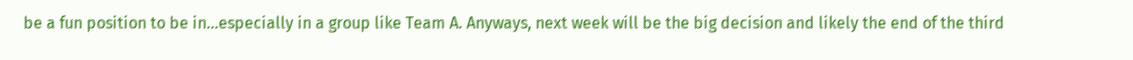be a fun position to be in...especially in a group like Team A. Anyways, next week will be the big decision and likely the end of the third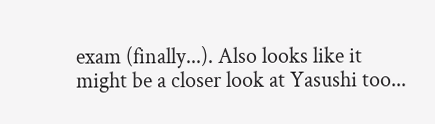exam (finally...). Also looks like it might be a closer look at Yasushi too...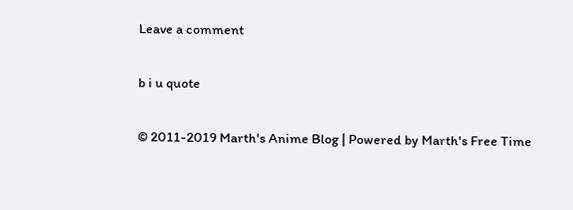Leave a comment

b i u quote

© 2011-2019 Marth's Anime Blog | Powered by Marth's Free Time